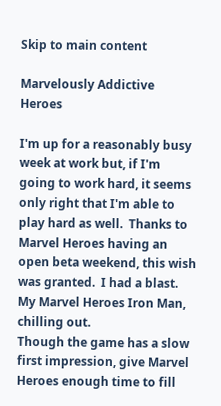Skip to main content

Marvelously Addictive Heroes

I'm up for a reasonably busy week at work but, if I'm going to work hard, it seems only right that I'm able to play hard as well.  Thanks to Marvel Heroes having an open beta weekend, this wish was granted.  I had a blast.
My Marvel Heroes Iron Man, chilling out.
Though the game has a slow first impression, give Marvel Heroes enough time to fill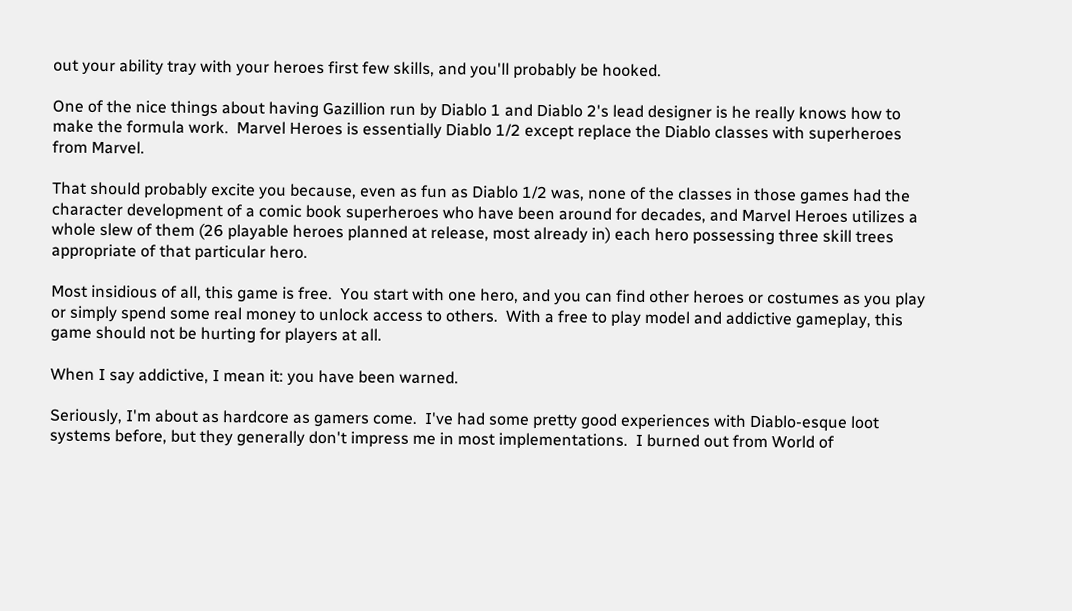out your ability tray with your heroes first few skills, and you'll probably be hooked.

One of the nice things about having Gazillion run by Diablo 1 and Diablo 2's lead designer is he really knows how to make the formula work.  Marvel Heroes is essentially Diablo 1/2 except replace the Diablo classes with superheroes from Marvel.

That should probably excite you because, even as fun as Diablo 1/2 was, none of the classes in those games had the character development of a comic book superheroes who have been around for decades, and Marvel Heroes utilizes a whole slew of them (26 playable heroes planned at release, most already in) each hero possessing three skill trees appropriate of that particular hero.

Most insidious of all, this game is free.  You start with one hero, and you can find other heroes or costumes as you play or simply spend some real money to unlock access to others.  With a free to play model and addictive gameplay, this game should not be hurting for players at all.

When I say addictive, I mean it: you have been warned.

Seriously, I'm about as hardcore as gamers come.  I've had some pretty good experiences with Diablo-esque loot systems before, but they generally don't impress me in most implementations.  I burned out from World of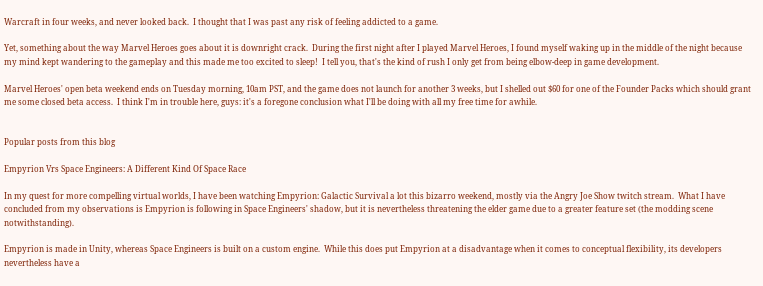Warcraft in four weeks, and never looked back.  I thought that I was past any risk of feeling addicted to a game.

Yet, something about the way Marvel Heroes goes about it is downright crack.  During the first night after I played Marvel Heroes, I found myself waking up in the middle of the night because my mind kept wandering to the gameplay and this made me too excited to sleep!  I tell you, that's the kind of rush I only get from being elbow-deep in game development.

Marvel Heroes' open beta weekend ends on Tuesday morning, 10am PST, and the game does not launch for another 3 weeks, but I shelled out $60 for one of the Founder Packs which should grant me some closed beta access.  I think I'm in trouble here, guys: it's a foregone conclusion what I'll be doing with all my free time for awhile.


Popular posts from this blog

Empyrion Vrs Space Engineers: A Different Kind Of Space Race

In my quest for more compelling virtual worlds, I have been watching Empyrion: Galactic Survival a lot this bizarro weekend, mostly via the Angry Joe Show twitch stream.  What I have concluded from my observations is Empyrion is following in Space Engineers' shadow, but it is nevertheless threatening the elder game due to a greater feature set (the modding scene notwithstanding).

Empyrion is made in Unity, whereas Space Engineers is built on a custom engine.  While this does put Empyrion at a disadvantage when it comes to conceptual flexibility, its developers nevertheless have a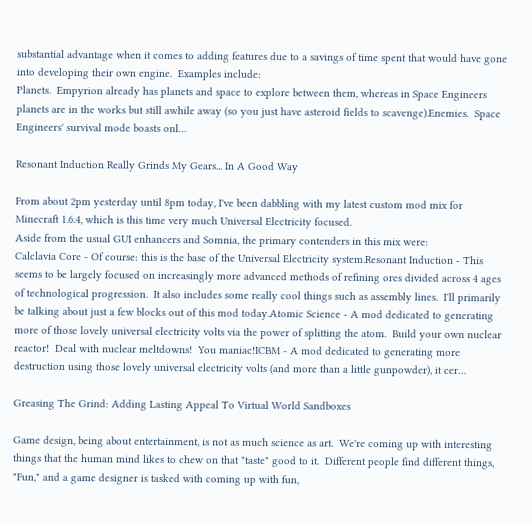substantial advantage when it comes to adding features due to a savings of time spent that would have gone into developing their own engine.  Examples include:
Planets.  Empyrion already has planets and space to explore between them, whereas in Space Engineers planets are in the works but still awhile away (so you just have asteroid fields to scavenge).Enemies.  Space Engineers' survival mode boasts onl…

Resonant Induction Really Grinds My Gears... In A Good Way

From about 2pm yesterday until 8pm today, I've been dabbling with my latest custom mod mix for Minecraft 1.6.4, which is this time very much Universal Electricity focused.
Aside from the usual GUI enhancers and Somnia, the primary contenders in this mix were:
Calclavia Core - Of course: this is the base of the Universal Electricity system.Resonant Induction - This seems to be largely focused on increasingly more advanced methods of refining ores divided across 4 ages of technological progression.  It also includes some really cool things such as assembly lines.  I'll primarily be talking about just a few blocks out of this mod today.Atomic Science - A mod dedicated to generating more of those lovely universal electricity volts via the power of splitting the atom.  Build your own nuclear reactor!  Deal with nuclear meltdowns!  You maniac!ICBM - A mod dedicated to generating more destruction using those lovely universal electricity volts (and more than a little gunpowder), it cer…

Greasing The Grind: Adding Lasting Appeal To Virtual World Sandboxes

Game design, being about entertainment, is not as much science as art.  We're coming up with interesting things that the human mind likes to chew on that "taste" good to it.  Different people find different things, "Fun," and a game designer is tasked with coming up with fun,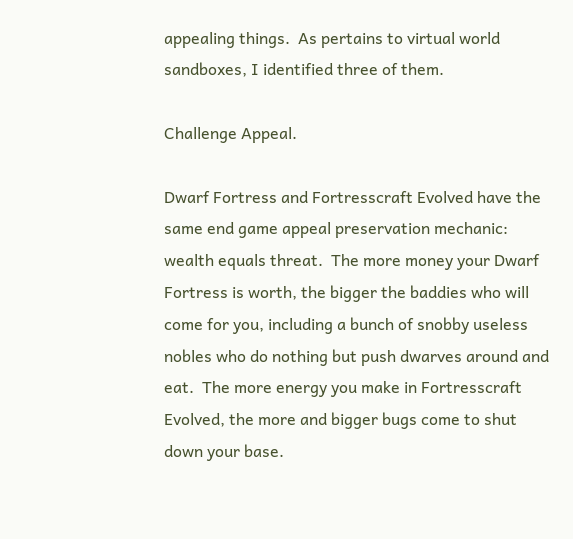appealing things.  As pertains to virtual world sandboxes, I identified three of them.

Challenge Appeal.

Dwarf Fortress and Fortresscraft Evolved have the same end game appeal preservation mechanic: wealth equals threat.  The more money your Dwarf Fortress is worth, the bigger the baddies who will come for you, including a bunch of snobby useless nobles who do nothing but push dwarves around and eat.  The more energy you make in Fortresscraft Evolved, the more and bigger bugs come to shut down your base.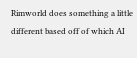Rimworld does something a little different based off of which AI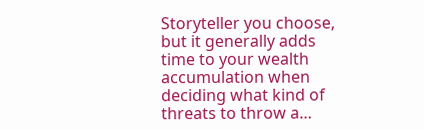Storyteller you choose, but it generally adds time to your wealth accumulation when deciding what kind of threats to throw a…